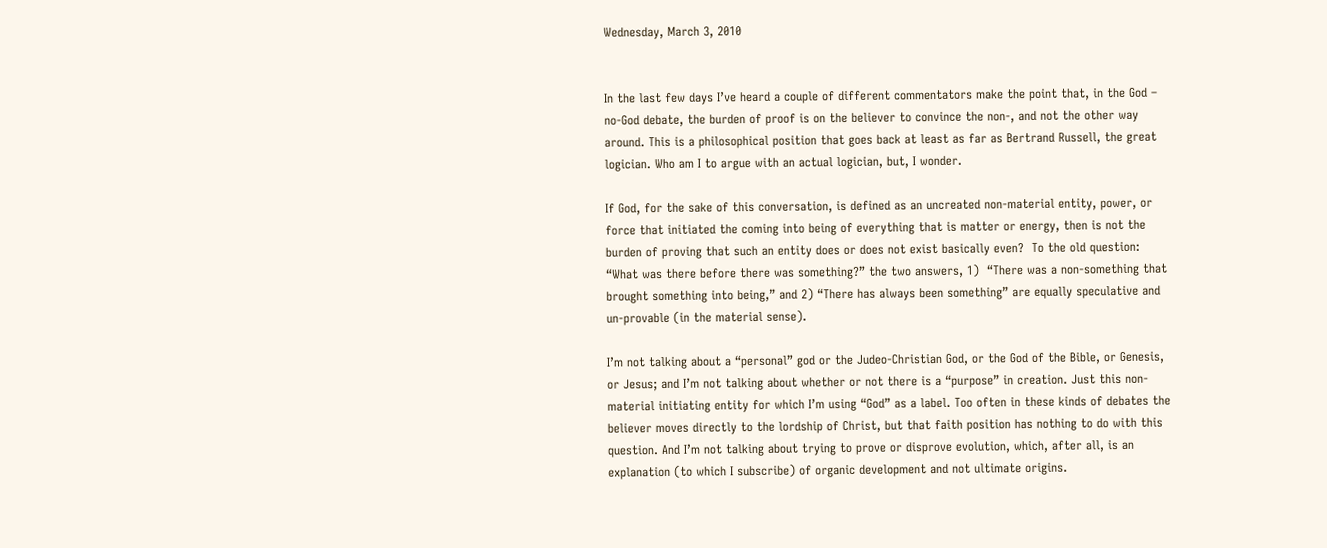Wednesday, March 3, 2010


In the last few days I’ve heard a couple of different commentators make the point that, in the God – no-God debate, the burden of proof is on the believer to convince the non-, and not the other way around. This is a philosophical position that goes back at least as far as Bertrand Russell, the great logician. Who am I to argue with an actual logician, but, I wonder.

If God, for the sake of this conversation, is defined as an uncreated non-material entity, power, or force that initiated the coming into being of everything that is matter or energy, then is not the burden of proving that such an entity does or does not exist basically even?  To the old question: “What was there before there was something?” the two answers, 1)  “There was a non-something that brought something into being,” and 2) “There has always been something” are equally speculative and un-provable (in the material sense).

I’m not talking about a “personal” god or the Judeo-Christian God, or the God of the Bible, or Genesis, or Jesus; and I’m not talking about whether or not there is a “purpose” in creation. Just this non-material initiating entity for which I’m using “God” as a label. Too often in these kinds of debates the believer moves directly to the lordship of Christ, but that faith position has nothing to do with this question. And I’m not talking about trying to prove or disprove evolution, which, after all, is an explanation (to which I subscribe) of organic development and not ultimate origins.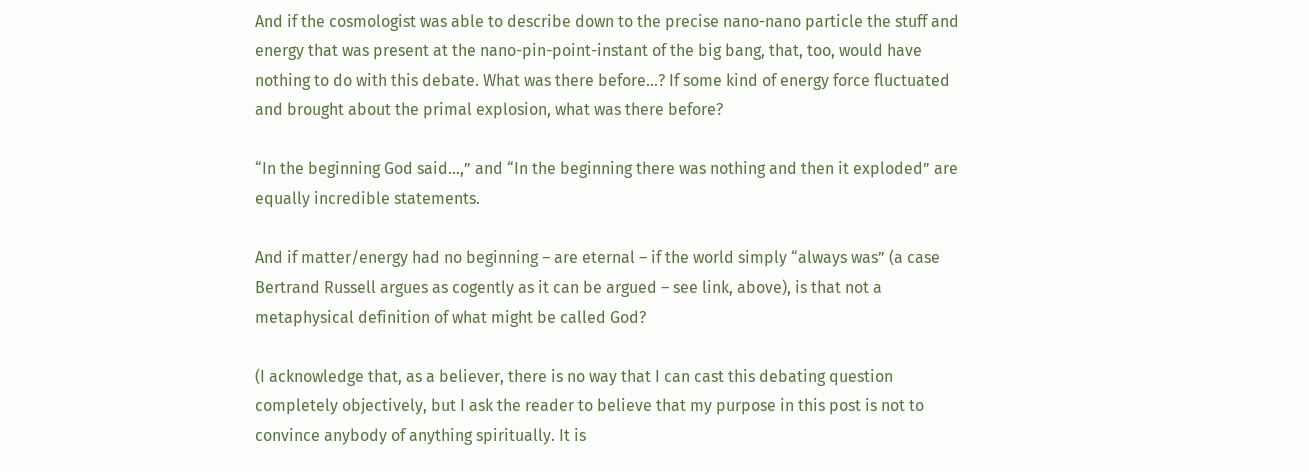And if the cosmologist was able to describe down to the precise nano-nano particle the stuff and energy that was present at the nano-pin-point-instant of the big bang, that, too, would have nothing to do with this debate. What was there before…? If some kind of energy force fluctuated and brought about the primal explosion, what was there before?

“In the beginning God said…,” and “In the beginning there was nothing and then it exploded” are equally incredible statements.

And if matter/energy had no beginning – are eternal – if the world simply “always was” (a case Bertrand Russell argues as cogently as it can be argued – see link, above), is that not a metaphysical definition of what might be called God?

(I acknowledge that, as a believer, there is no way that I can cast this debating question completely objectively, but I ask the reader to believe that my purpose in this post is not to convince anybody of anything spiritually. It is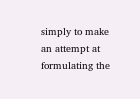simply to make an attempt at formulating the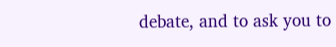debate, and to ask you to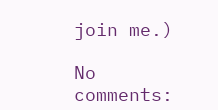join me.)

No comments: